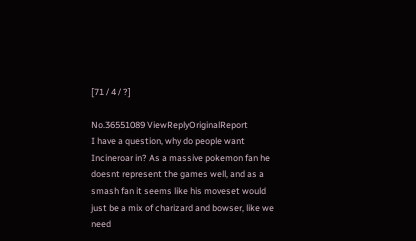[71 / 4 / ?]

No.36551089 ViewReplyOriginalReport
I have a question, why do people want Incineroar in? As a massive pokemon fan he doesnt represent the games well, and as a smash fan it seems like his moveset would just be a mix of charizard and bowser, like we need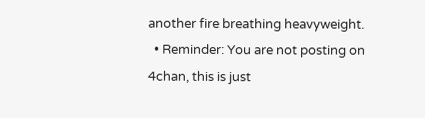another fire breathing heavyweight.
  • Reminder: You are not posting on 4chan, this is just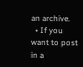an archive.
  • If you want to post in a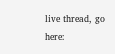live thread, go here: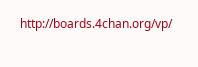http://boards.4chan.org/vp/